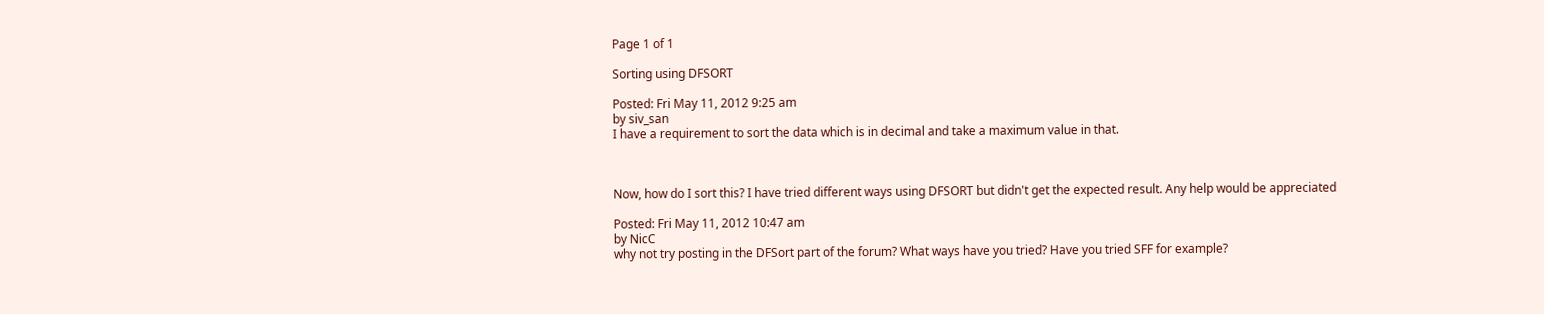Page 1 of 1

Sorting using DFSORT

Posted: Fri May 11, 2012 9:25 am
by siv_san
I have a requirement to sort the data which is in decimal and take a maximum value in that.



Now, how do I sort this? I have tried different ways using DFSORT but didn't get the expected result. Any help would be appreciated

Posted: Fri May 11, 2012 10:47 am
by NicC
why not try posting in the DFSort part of the forum? What ways have you tried? Have you tried SFF for example?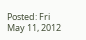Posted: Fri May 11, 2012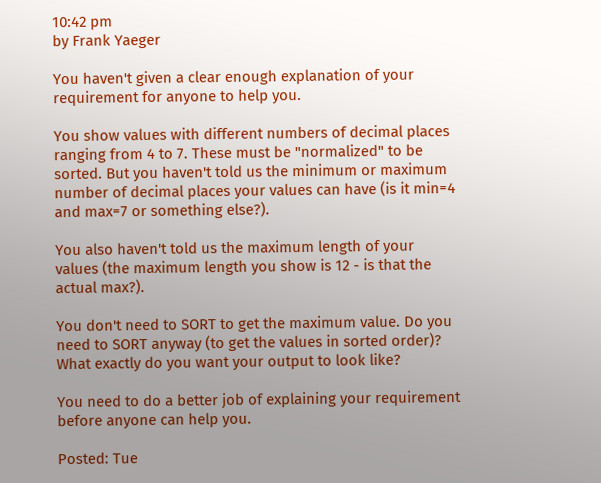10:42 pm
by Frank Yaeger

You haven't given a clear enough explanation of your requirement for anyone to help you.

You show values with different numbers of decimal places ranging from 4 to 7. These must be "normalized" to be sorted. But you haven't told us the minimum or maximum number of decimal places your values can have (is it min=4 and max=7 or something else?).

You also haven't told us the maximum length of your values (the maximum length you show is 12 - is that the actual max?).

You don't need to SORT to get the maximum value. Do you need to SORT anyway (to get the values in sorted order)? What exactly do you want your output to look like?

You need to do a better job of explaining your requirement before anyone can help you.

Posted: Tue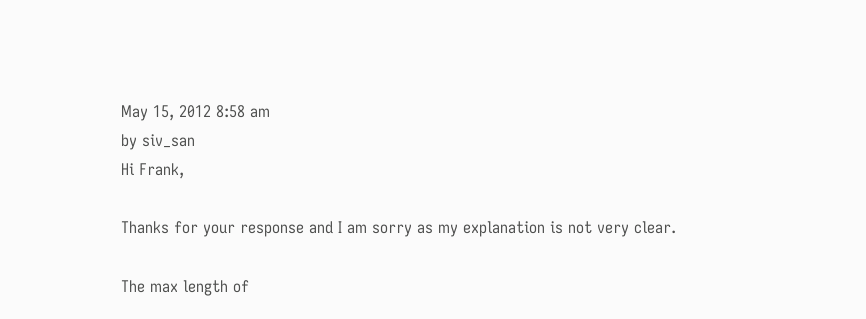May 15, 2012 8:58 am
by siv_san
Hi Frank,

Thanks for your response and I am sorry as my explanation is not very clear.

The max length of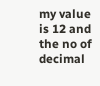my value is 12 and the no of decimal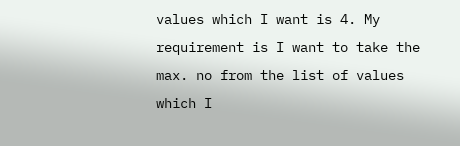values which I want is 4. My requirement is I want to take the max. no from the list of values which I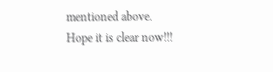mentioned above.
Hope it is clear now!!!